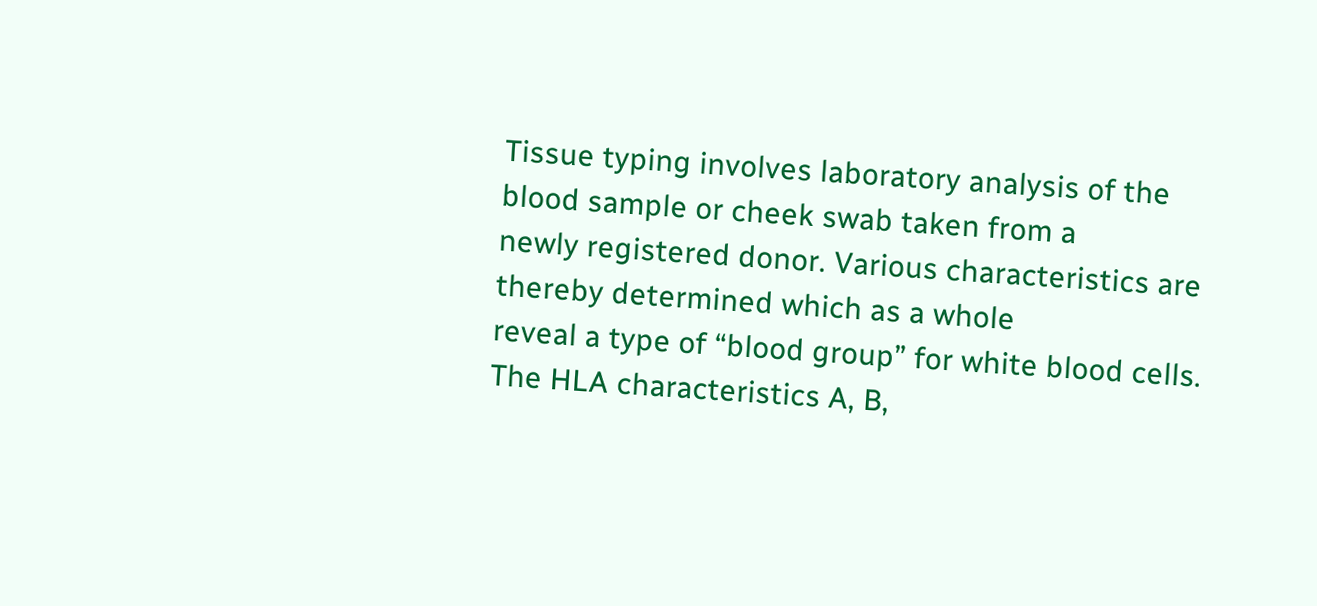Tissue typing involves laboratory analysis of the blood sample or cheek swab taken from a
newly registered donor. Various characteristics are thereby determined which as a whole
reveal a type of “blood group” for white blood cells. The HLA characteristics A, B,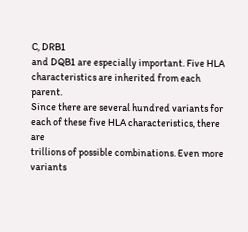C, DRB1
and DQB1 are especially important. Five HLA characteristics are inherited from each parent.
Since there are several hundred variants for each of these five HLA characteristics, there are
trillions of possible combinations. Even more variants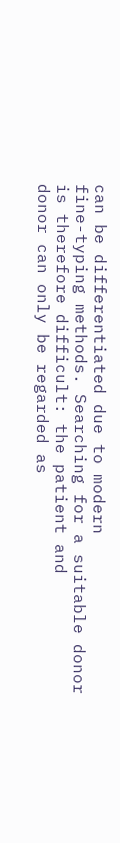can be differentiated due to modern
fine-typing methods. Searching for a suitable donor is therefore difficult: the patient and
donor can only be regarded as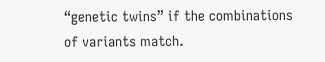“genetic twins” if the combinations of variants match.